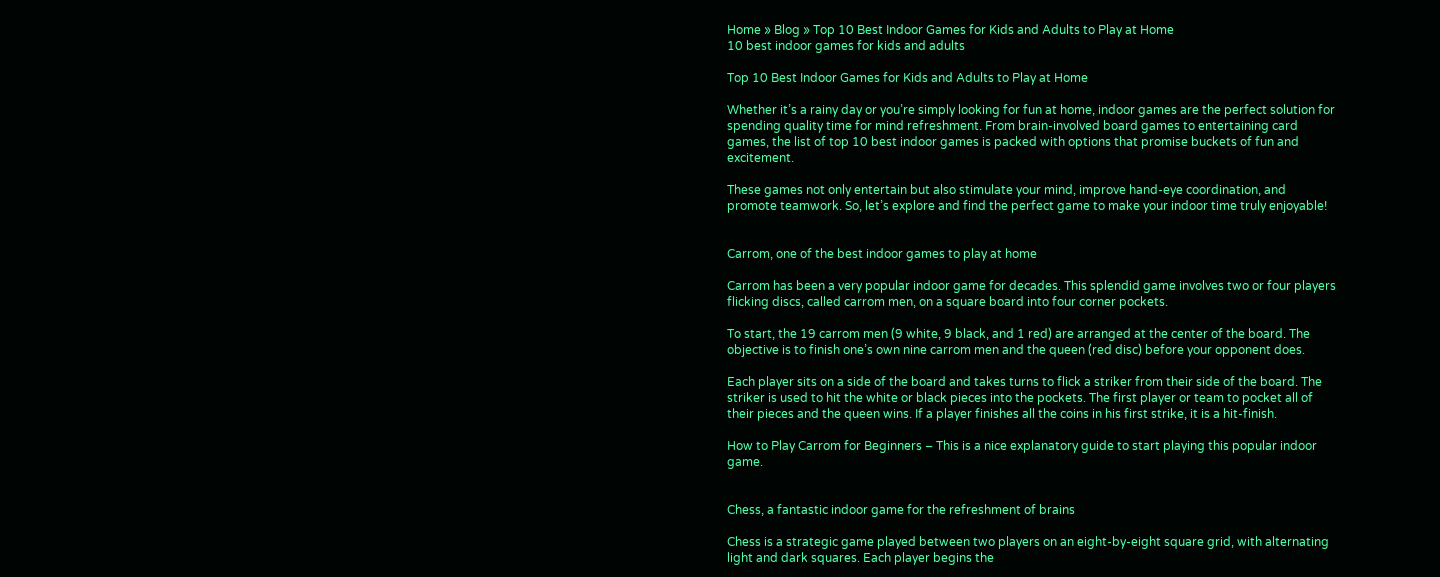Home » Blog » Top 10 Best Indoor Games for Kids and Adults to Play at Home
10 best indoor games for kids and adults

Top 10 Best Indoor Games for Kids and Adults to Play at Home

Whether it’s a rainy day or you’re simply looking for fun at home, indoor games are the perfect solution for spending quality time for mind refreshment. From brain-involved board games to entertaining card games, the list of top 10 best indoor games is packed with options that promise buckets of fun and excitement.

These games not only entertain but also stimulate your mind, improve hand-eye coordination, and promote teamwork. So, let’s explore and find the perfect game to make your indoor time truly enjoyable!


Carrom, one of the best indoor games to play at home

Carrom has been a very popular indoor game for decades. This splendid game involves two or four players flicking discs, called carrom men, on a square board into four corner pockets.

To start, the 19 carrom men (9 white, 9 black, and 1 red) are arranged at the center of the board. The objective is to finish one’s own nine carrom men and the queen (red disc) before your opponent does.

Each player sits on a side of the board and takes turns to flick a striker from their side of the board. The striker is used to hit the white or black pieces into the pockets. The first player or team to pocket all of their pieces and the queen wins. If a player finishes all the coins in his first strike, it is a hit-finish.

How to Play Carrom for Beginners – This is a nice explanatory guide to start playing this popular indoor game.


Chess, a fantastic indoor game for the refreshment of brains

Chess is a strategic game played between two players on an eight-by-eight square grid, with alternating light and dark squares. Each player begins the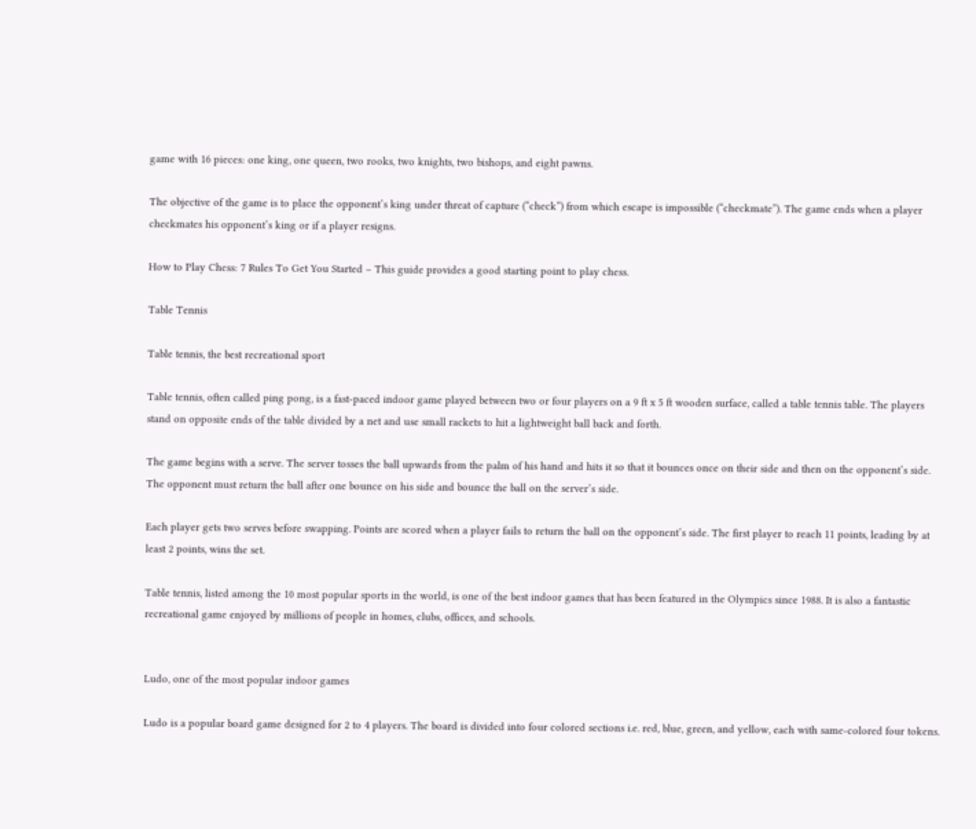game with 16 pieces: one king, one queen, two rooks, two knights, two bishops, and eight pawns.

The objective of the game is to place the opponent’s king under threat of capture (“check”) from which escape is impossible (“checkmate”). The game ends when a player checkmates his opponent’s king or if a player resigns.

How to Play Chess: 7 Rules To Get You Started – This guide provides a good starting point to play chess.

Table Tennis

Table tennis, the best recreational sport

Table tennis, often called ping pong, is a fast-paced indoor game played between two or four players on a 9 ft x 5 ft wooden surface, called a table tennis table. The players stand on opposite ends of the table divided by a net and use small rackets to hit a lightweight ball back and forth.

The game begins with a serve. The server tosses the ball upwards from the palm of his hand and hits it so that it bounces once on their side and then on the opponent’s side. The opponent must return the ball after one bounce on his side and bounce the ball on the server’s side.

Each player gets two serves before swapping. Points are scored when a player fails to return the ball on the opponent’s side. The first player to reach 11 points, leading by at least 2 points, wins the set.

Table tennis, listed among the 10 most popular sports in the world, is one of the best indoor games that has been featured in the Olympics since 1988. It is also a fantastic recreational game enjoyed by millions of people in homes, clubs, offices, and schools.


Ludo, one of the most popular indoor games

Ludo is a popular board game designed for 2 to 4 players. The board is divided into four colored sections i.e. red, blue, green, and yellow, each with same-colored four tokens.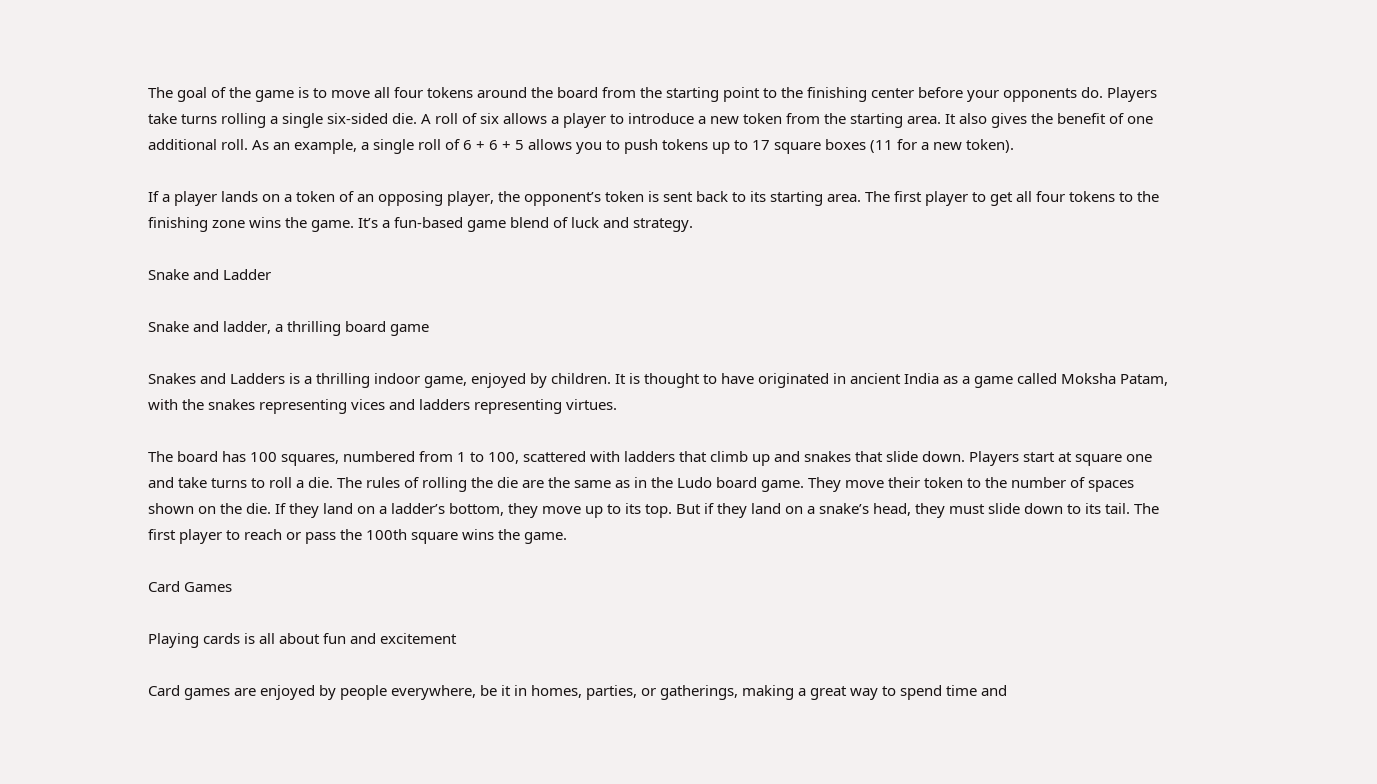The goal of the game is to move all four tokens around the board from the starting point to the finishing center before your opponents do. Players take turns rolling a single six-sided die. A roll of six allows a player to introduce a new token from the starting area. It also gives the benefit of one additional roll. As an example, a single roll of 6 + 6 + 5 allows you to push tokens up to 17 square boxes (11 for a new token).

If a player lands on a token of an opposing player, the opponent’s token is sent back to its starting area. The first player to get all four tokens to the finishing zone wins the game. It’s a fun-based game blend of luck and strategy.

Snake and Ladder

Snake and ladder, a thrilling board game

Snakes and Ladders is a thrilling indoor game, enjoyed by children. It is thought to have originated in ancient India as a game called Moksha Patam, with the snakes representing vices and ladders representing virtues.

The board has 100 squares, numbered from 1 to 100, scattered with ladders that climb up and snakes that slide down. Players start at square one and take turns to roll a die. The rules of rolling the die are the same as in the Ludo board game. They move their token to the number of spaces shown on the die. If they land on a ladder’s bottom, they move up to its top. But if they land on a snake’s head, they must slide down to its tail. The first player to reach or pass the 100th square wins the game.

Card Games

Playing cards is all about fun and excitement

Card games are enjoyed by people everywhere, be it in homes, parties, or gatherings, making a great way to spend time and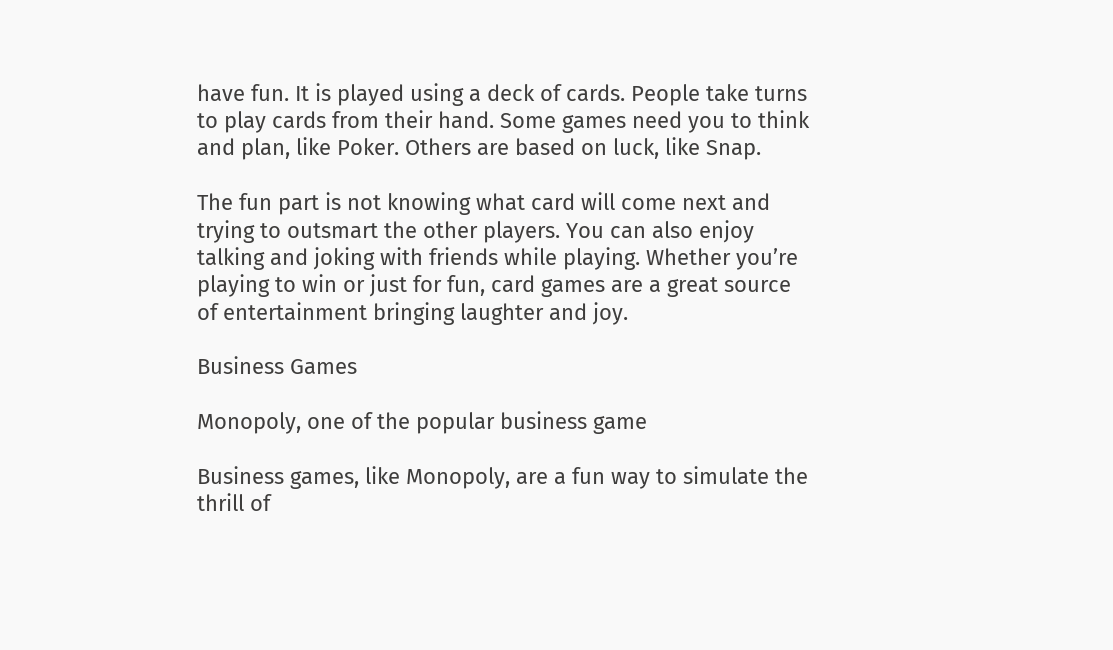have fun. It is played using a deck of cards. People take turns to play cards from their hand. Some games need you to think and plan, like Poker. Others are based on luck, like Snap.

The fun part is not knowing what card will come next and trying to outsmart the other players. You can also enjoy talking and joking with friends while playing. Whether you’re playing to win or just for fun, card games are a great source of entertainment bringing laughter and joy.

Business Games

Monopoly, one of the popular business game

Business games, like Monopoly, are a fun way to simulate the thrill of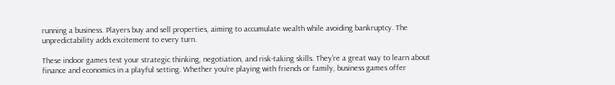running a business. Players buy and sell properties, aiming to accumulate wealth while avoiding bankruptcy. The unpredictability adds excitement to every turn.

These indoor games test your strategic thinking, negotiation, and risk-taking skills. They’re a great way to learn about finance and economics in a playful setting. Whether you’re playing with friends or family, business games offer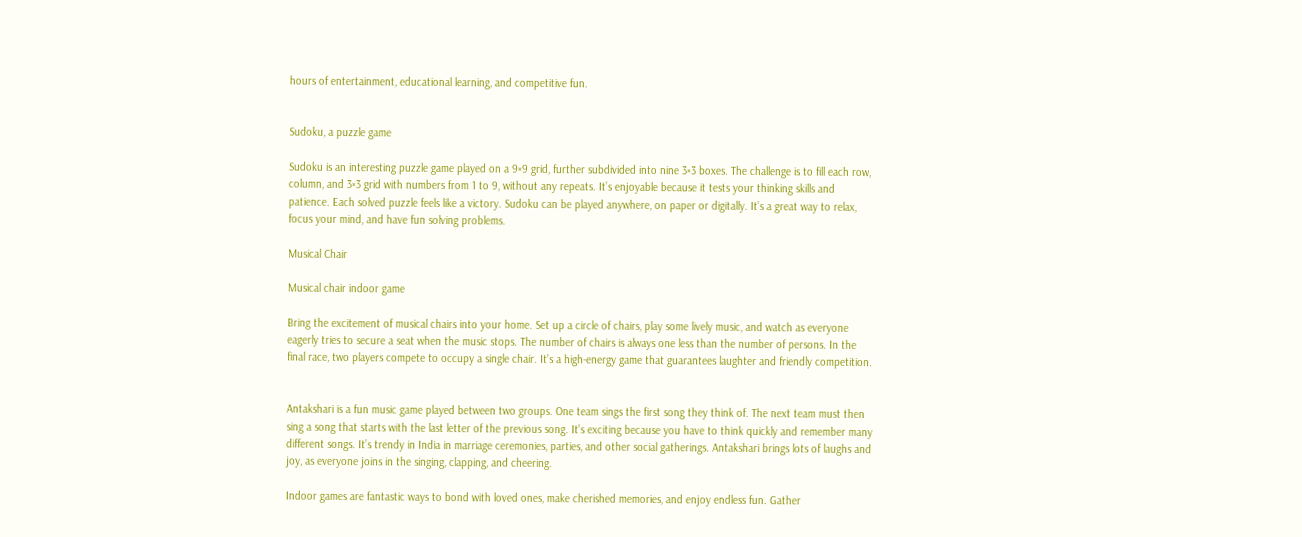hours of entertainment, educational learning, and competitive fun.


Sudoku, a puzzle game

Sudoku is an interesting puzzle game played on a 9×9 grid, further subdivided into nine 3×3 boxes. The challenge is to fill each row, column, and 3×3 grid with numbers from 1 to 9, without any repeats. It’s enjoyable because it tests your thinking skills and patience. Each solved puzzle feels like a victory. Sudoku can be played anywhere, on paper or digitally. It’s a great way to relax, focus your mind, and have fun solving problems.

Musical Chair

Musical chair indoor game

Bring the excitement of musical chairs into your home. Set up a circle of chairs, play some lively music, and watch as everyone eagerly tries to secure a seat when the music stops. The number of chairs is always one less than the number of persons. In the final race, two players compete to occupy a single chair. It’s a high-energy game that guarantees laughter and friendly competition.


Antakshari is a fun music game played between two groups. One team sings the first song they think of. The next team must then sing a song that starts with the last letter of the previous song. It’s exciting because you have to think quickly and remember many different songs. It’s trendy in India in marriage ceremonies, parties, and other social gatherings. Antakshari brings lots of laughs and joy, as everyone joins in the singing, clapping, and cheering.

Indoor games are fantastic ways to bond with loved ones, make cherished memories, and enjoy endless fun. Gather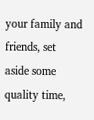your family and friends, set aside some quality time,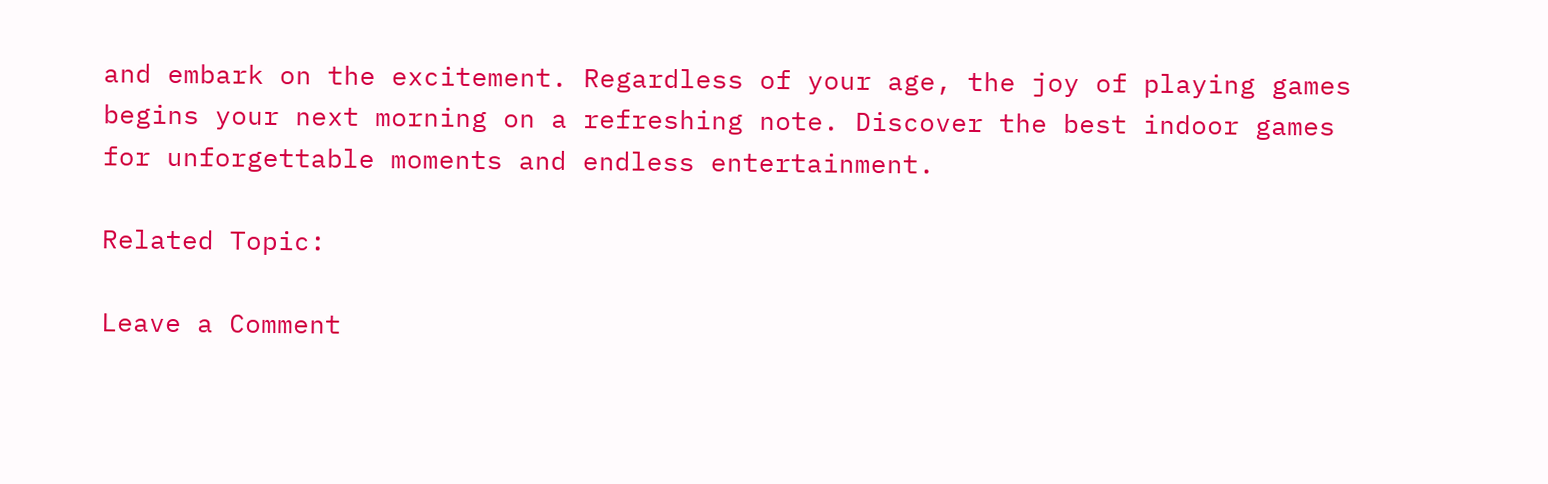and embark on the excitement. Regardless of your age, the joy of playing games begins your next morning on a refreshing note. Discover the best indoor games for unforgettable moments and endless entertainment.

Related Topic:

Leave a Comment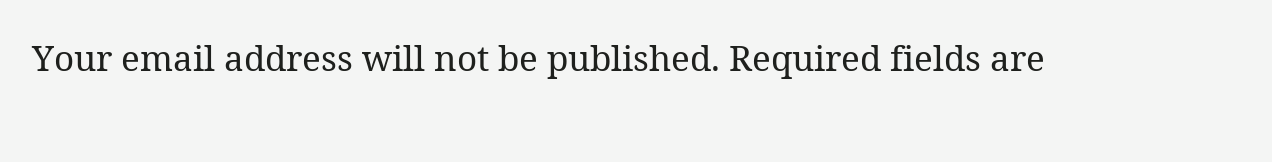Your email address will not be published. Required fields are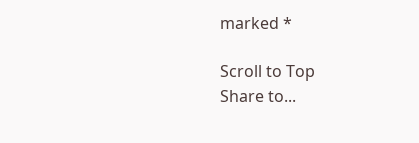marked *

Scroll to Top
Share to...